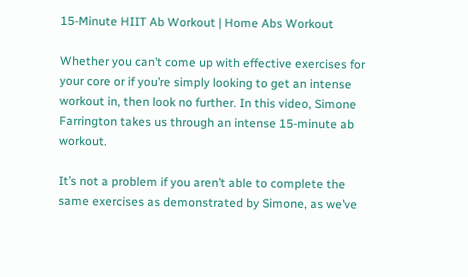15-Minute HIIT Ab Workout | Home Abs Workout

Whether you can’t come up with effective exercises for your core or if you’re simply looking to get an intense workout in, then look no further. In this video, Simone Farrington takes us through an intense 15-minute ab workout.

It’s not a problem if you aren’t able to complete the same exercises as demonstrated by Simone, as we’ve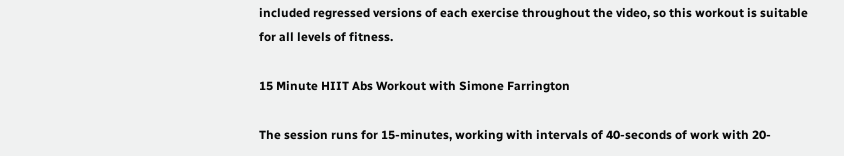included regressed versions of each exercise throughout the video, so this workout is suitable for all levels of fitness.

15 Minute HIIT Abs Workout with Simone Farrington

The session runs for 15-minutes, working with intervals of 40-seconds of work with 20-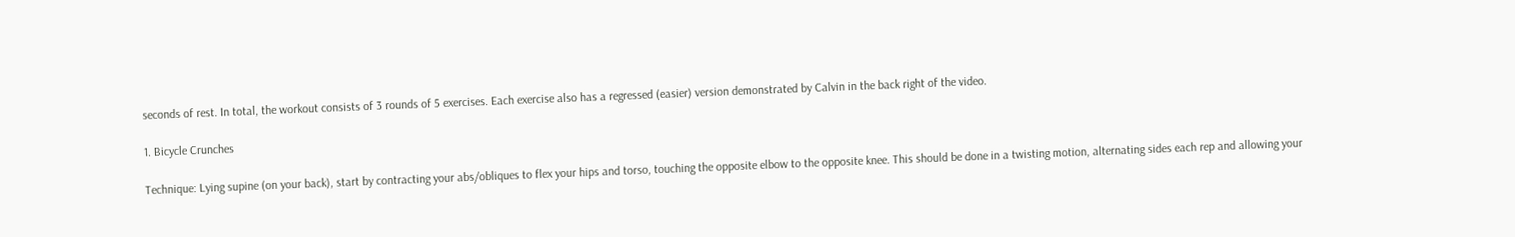seconds of rest. In total, the workout consists of 3 rounds of 5 exercises. Each exercise also has a regressed (easier) version demonstrated by Calvin in the back right of the video.

1. Bicycle Crunches

Technique: Lying supine (on your back), start by contracting your abs/obliques to flex your hips and torso, touching the opposite elbow to the opposite knee. This should be done in a twisting motion, alternating sides each rep and allowing your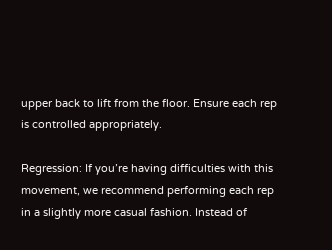upper back to lift from the floor. Ensure each rep is controlled appropriately.

Regression: If you’re having difficulties with this movement, we recommend performing each rep in a slightly more casual fashion. Instead of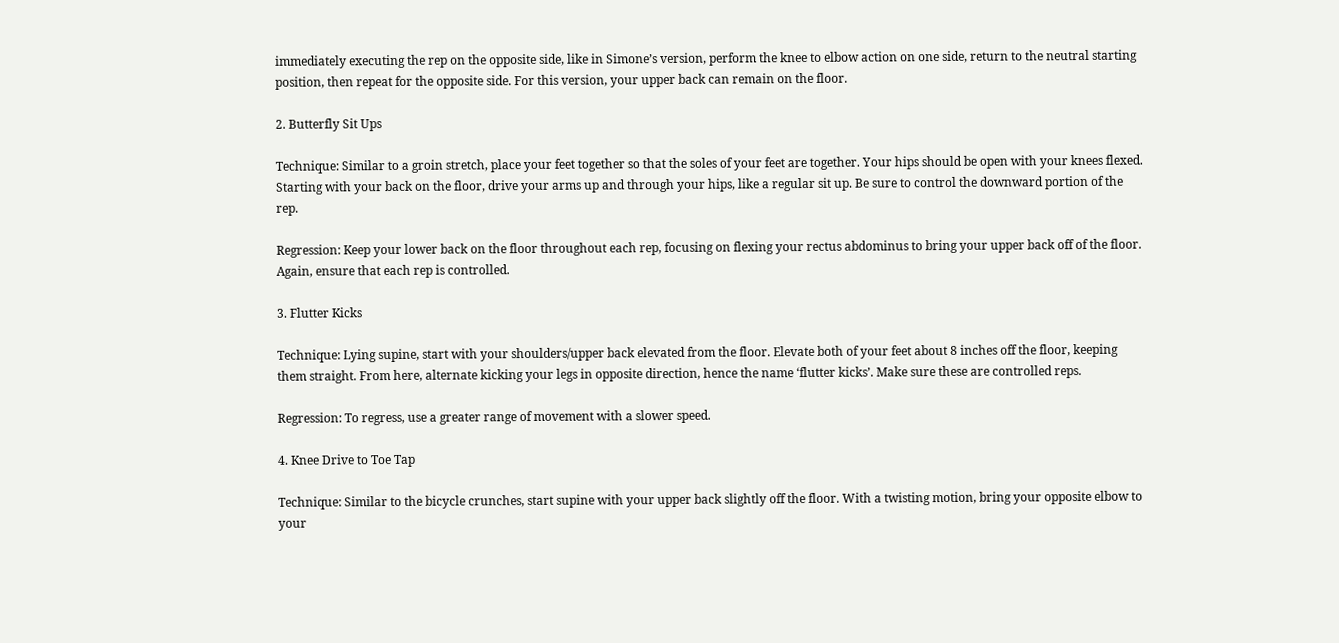immediately executing the rep on the opposite side, like in Simone’s version, perform the knee to elbow action on one side, return to the neutral starting position, then repeat for the opposite side. For this version, your upper back can remain on the floor.

2. Butterfly Sit Ups

Technique: Similar to a groin stretch, place your feet together so that the soles of your feet are together. Your hips should be open with your knees flexed. Starting with your back on the floor, drive your arms up and through your hips, like a regular sit up. Be sure to control the downward portion of the rep.

Regression: Keep your lower back on the floor throughout each rep, focusing on flexing your rectus abdominus to bring your upper back off of the floor. Again, ensure that each rep is controlled.

3. Flutter Kicks

Technique: Lying supine, start with your shoulders/upper back elevated from the floor. Elevate both of your feet about 8 inches off the floor, keeping them straight. From here, alternate kicking your legs in opposite direction, hence the name ‘flutter kicks’. Make sure these are controlled reps.

Regression: To regress, use a greater range of movement with a slower speed.

4. Knee Drive to Toe Tap

Technique: Similar to the bicycle crunches, start supine with your upper back slightly off the floor. With a twisting motion, bring your opposite elbow to your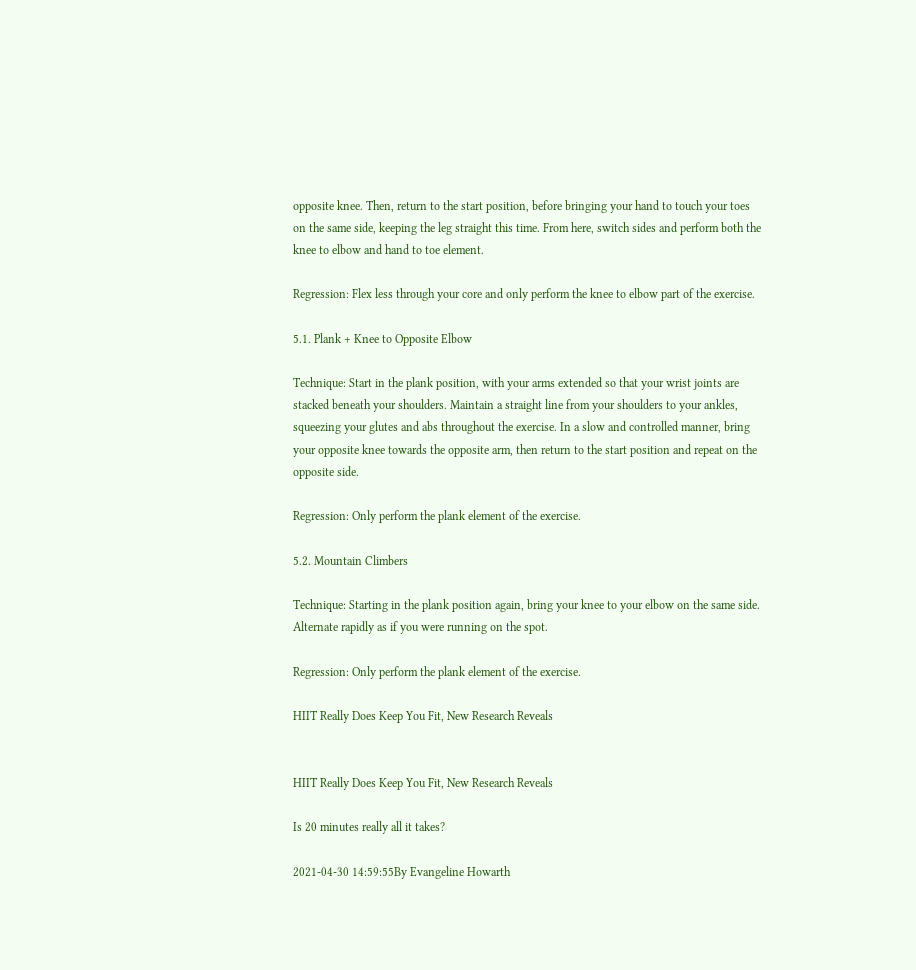opposite knee. Then, return to the start position, before bringing your hand to touch your toes on the same side, keeping the leg straight this time. From here, switch sides and perform both the knee to elbow and hand to toe element.

Regression: Flex less through your core and only perform the knee to elbow part of the exercise.

5.1. Plank + Knee to Opposite Elbow

Technique: Start in the plank position, with your arms extended so that your wrist joints are stacked beneath your shoulders. Maintain a straight line from your shoulders to your ankles, squeezing your glutes and abs throughout the exercise. In a slow and controlled manner, bring your opposite knee towards the opposite arm, then return to the start position and repeat on the opposite side.

Regression: Only perform the plank element of the exercise.

5.2. Mountain Climbers

Technique: Starting in the plank position again, bring your knee to your elbow on the same side. Alternate rapidly as if you were running on the spot.

Regression: Only perform the plank element of the exercise.

HIIT Really Does Keep You Fit, New Research Reveals


HIIT Really Does Keep You Fit, New Research Reveals

Is 20 minutes really all it takes?

2021-04-30 14:59:55By Evangeline Howarth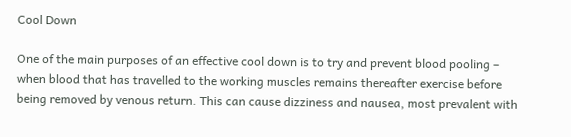Cool Down

One of the main purposes of an effective cool down is to try and prevent blood pooling – when blood that has travelled to the working muscles remains thereafter exercise before being removed by venous return. This can cause dizziness and nausea, most prevalent with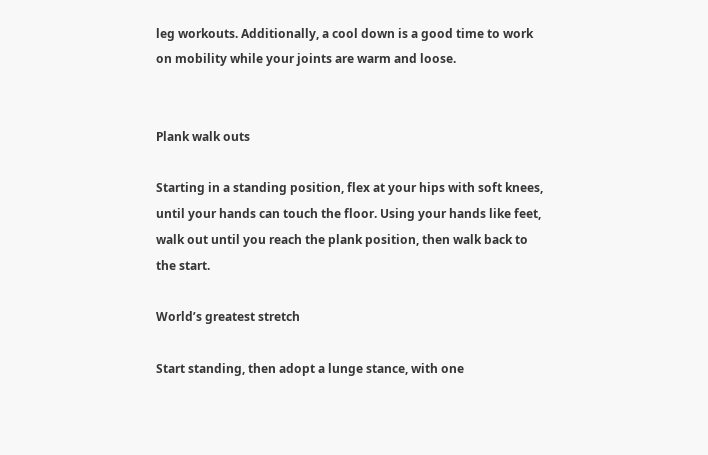leg workouts. Additionally, a cool down is a good time to work on mobility while your joints are warm and loose.


Plank walk outs

Starting in a standing position, flex at your hips with soft knees, until your hands can touch the floor. Using your hands like feet, walk out until you reach the plank position, then walk back to the start.

World’s greatest stretch

Start standing, then adopt a lunge stance, with one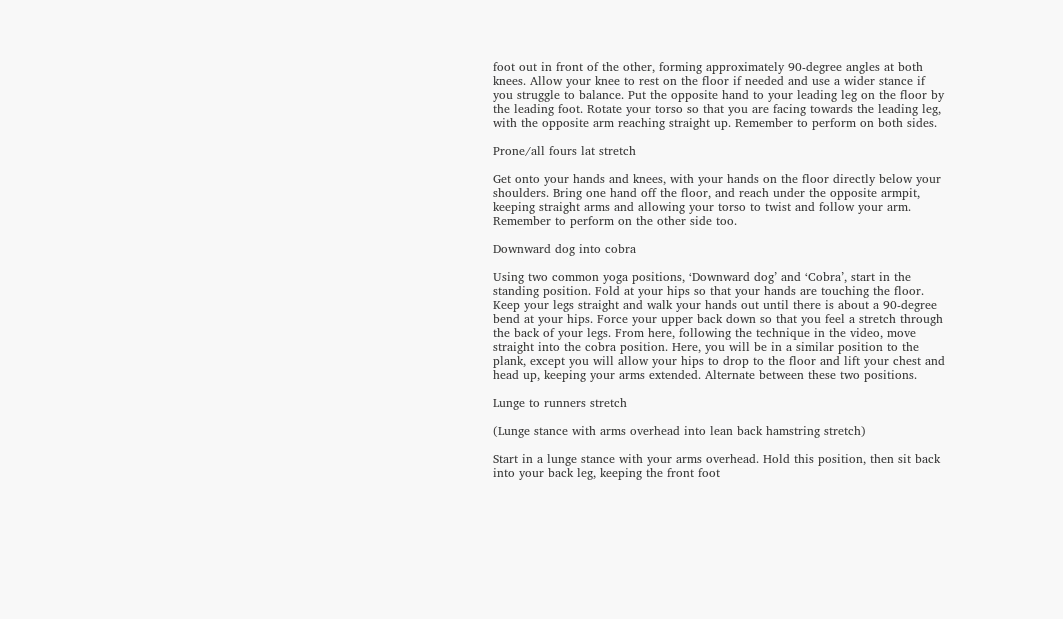foot out in front of the other, forming approximately 90-degree angles at both knees. Allow your knee to rest on the floor if needed and use a wider stance if you struggle to balance. Put the opposite hand to your leading leg on the floor by the leading foot. Rotate your torso so that you are facing towards the leading leg, with the opposite arm reaching straight up. Remember to perform on both sides.

Prone/all fours lat stretch

Get onto your hands and knees, with your hands on the floor directly below your shoulders. Bring one hand off the floor, and reach under the opposite armpit, keeping straight arms and allowing your torso to twist and follow your arm. Remember to perform on the other side too.

Downward dog into cobra

Using two common yoga positions, ‘Downward dog’ and ‘Cobra’, start in the standing position. Fold at your hips so that your hands are touching the floor. Keep your legs straight and walk your hands out until there is about a 90-degree bend at your hips. Force your upper back down so that you feel a stretch through the back of your legs. From here, following the technique in the video, move straight into the cobra position. Here, you will be in a similar position to the plank, except you will allow your hips to drop to the floor and lift your chest and head up, keeping your arms extended. Alternate between these two positions.

Lunge to runners stretch

(Lunge stance with arms overhead into lean back hamstring stretch)

Start in a lunge stance with your arms overhead. Hold this position, then sit back into your back leg, keeping the front foot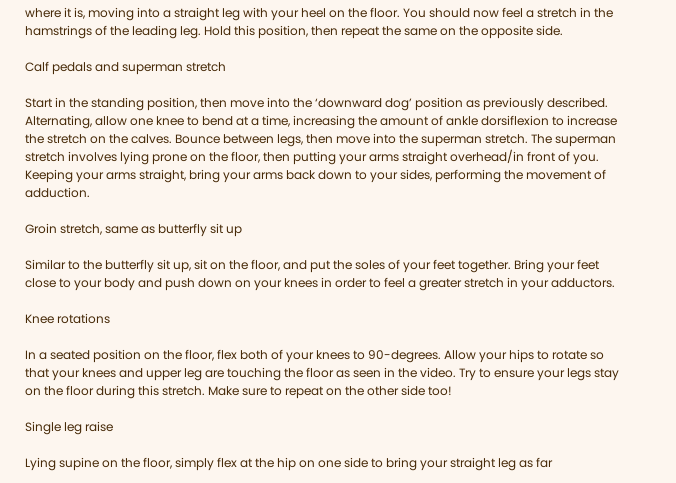where it is, moving into a straight leg with your heel on the floor. You should now feel a stretch in the hamstrings of the leading leg. Hold this position, then repeat the same on the opposite side.

Calf pedals and superman stretch

Start in the standing position, then move into the ‘downward dog’ position as previously described. Alternating, allow one knee to bend at a time, increasing the amount of ankle dorsiflexion to increase the stretch on the calves. Bounce between legs, then move into the superman stretch. The superman stretch involves lying prone on the floor, then putting your arms straight overhead/in front of you. Keeping your arms straight, bring your arms back down to your sides, performing the movement of adduction.

Groin stretch, same as butterfly sit up

Similar to the butterfly sit up, sit on the floor, and put the soles of your feet together. Bring your feet close to your body and push down on your knees in order to feel a greater stretch in your adductors.

Knee rotations

In a seated position on the floor, flex both of your knees to 90-degrees. Allow your hips to rotate so that your knees and upper leg are touching the floor as seen in the video. Try to ensure your legs stay on the floor during this stretch. Make sure to repeat on the other side too!

Single leg raise

Lying supine on the floor, simply flex at the hip on one side to bring your straight leg as far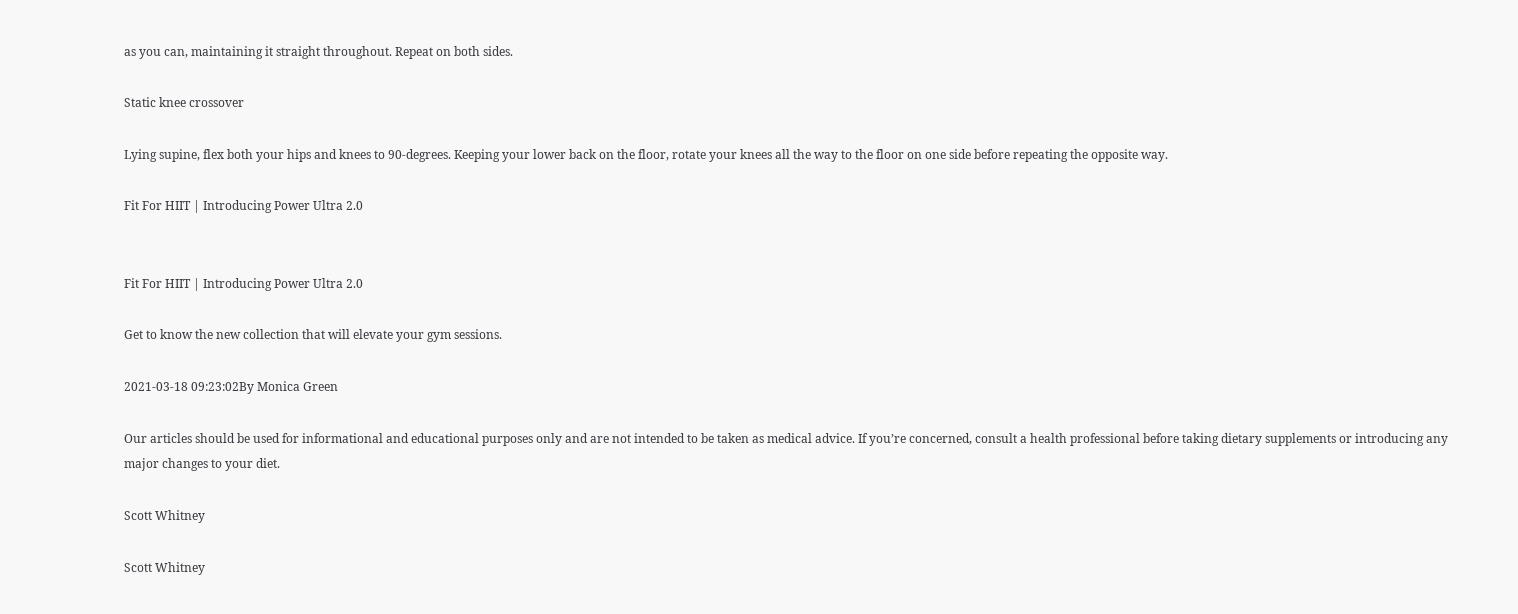as you can, maintaining it straight throughout. Repeat on both sides.

Static knee crossover

Lying supine, flex both your hips and knees to 90-degrees. Keeping your lower back on the floor, rotate your knees all the way to the floor on one side before repeating the opposite way.

Fit For HIIT | Introducing Power Ultra 2.0


Fit For HIIT | Introducing Power Ultra 2.0

Get to know the new collection that will elevate your gym sessions.

2021-03-18 09:23:02By Monica Green

Our articles should be used for informational and educational purposes only and are not intended to be taken as medical advice. If you’re concerned, consult a health professional before taking dietary supplements or introducing any major changes to your diet.

Scott Whitney

Scott Whitney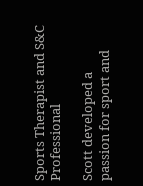Sports Therapist and S&C Professional

Scott developed a passion for sport and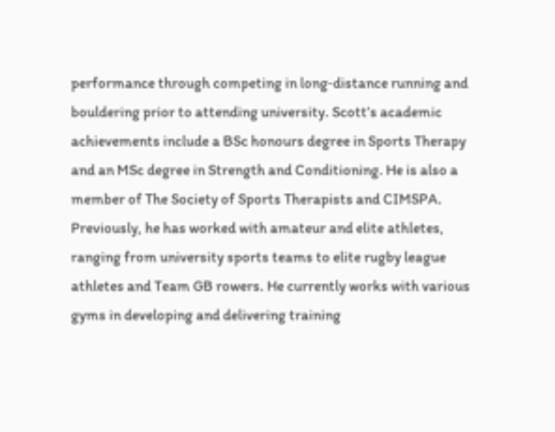performance through competing in long‐distance running and bouldering prior to attending university. Scott’s academic achievements include a BSc honours degree in Sports Therapy and an MSc degree in Strength and Conditioning. He is also a member of The Society of Sports Therapists and CIMSPA. Previously, he has worked with amateur and elite athletes, ranging from university sports teams to elite rugby league athletes and Team GB rowers. He currently works with various gyms in developing and delivering training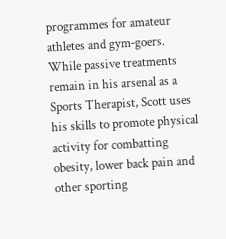programmes for amateur athletes and gym‐goers. While passive treatments remain in his arsenal as a Sports Therapist, Scott uses his skills to promote physical activity for combatting obesity, lower back pain and other sporting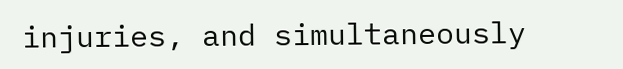injuries, and simultaneously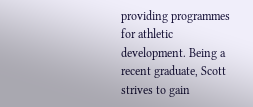providing programmes for athletic development. Being a recent graduate, Scott strives to gain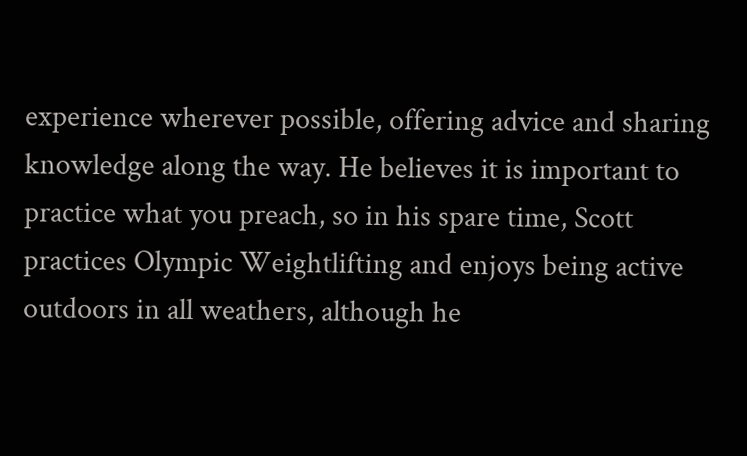experience wherever possible, offering advice and sharing knowledge along the way. He believes it is important to practice what you preach, so in his spare time, Scott practices Olympic Weightlifting and enjoys being active outdoors in all weathers, although he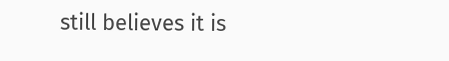still believes it is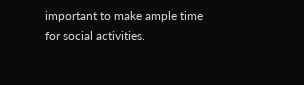important to make ample time for social activities.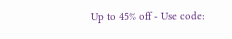Up to 45% off - Use code: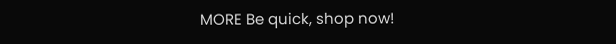MORE Be quick, shop now!